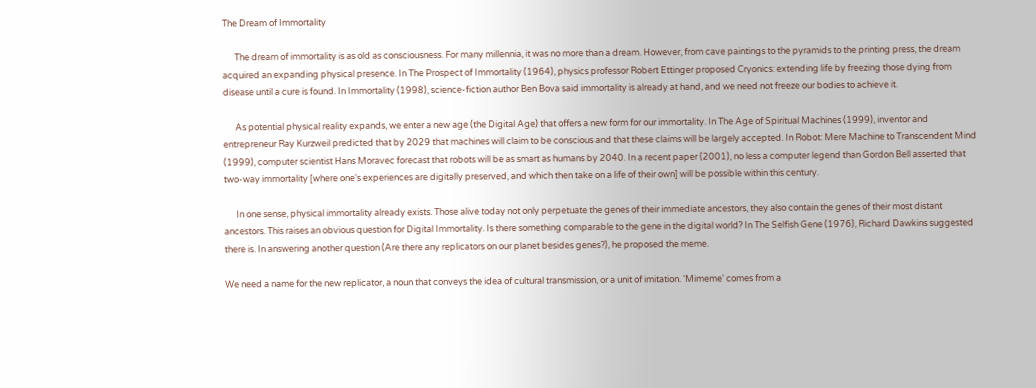The Dream of Immortality

      The dream of immortality is as old as consciousness. For many millennia, it was no more than a dream. However, from cave paintings to the pyramids to the printing press, the dream acquired an expanding physical presence. In The Prospect of Immortality (1964), physics professor Robert Ettinger proposed Cryonics: extending life by freezing those dying from disease until a cure is found. In Immortality (1998), science-fiction author Ben Bova said immortality is already at hand, and we need not freeze our bodies to achieve it.

      As potential physical reality expands, we enter a new age (the Digital Age) that offers a new form for our immortality. In The Age of Spiritual Machines (1999), inventor and entrepreneur Ray Kurzweil predicted that by 2029 that machines will claim to be conscious and that these claims will be largely accepted. In Robot: Mere Machine to Transcendent Mind (1999), computer scientist Hans Moravec forecast that robots will be as smart as humans by 2040. In a recent paper (2001), no less a computer legend than Gordon Bell asserted that two-way immortality [where one's experiences are digitally preserved, and which then take on a life of their own] will be possible within this century.

      In one sense, physical immortality already exists. Those alive today not only perpetuate the genes of their immediate ancestors, they also contain the genes of their most distant ancestors. This raises an obvious question for Digital Immortality. Is there something comparable to the gene in the digital world? In The Selfish Gene (1976), Richard Dawkins suggested there is. In answering another question (Are there any replicators on our planet besides genes?), he proposed the meme.

We need a name for the new replicator, a noun that conveys the idea of cultural transmission, or a unit of imitation. 'Mimeme' comes from a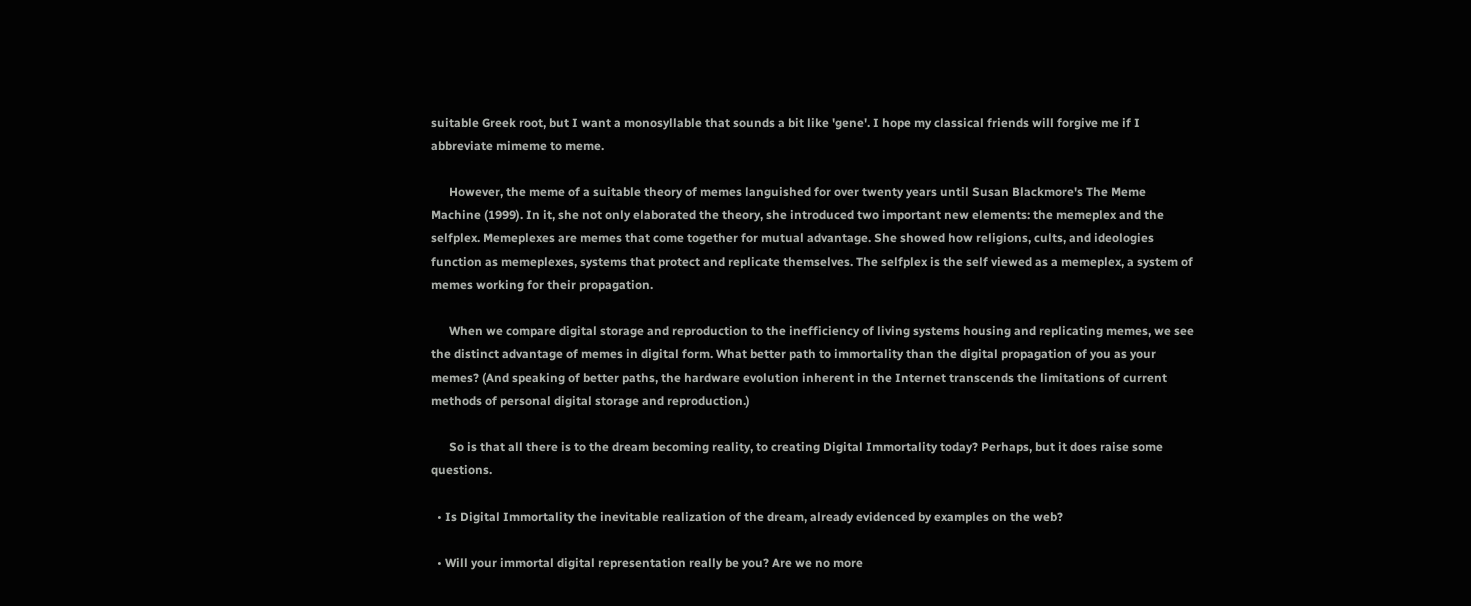suitable Greek root, but I want a monosyllable that sounds a bit like 'gene'. I hope my classical friends will forgive me if I abbreviate mimeme to meme.

      However, the meme of a suitable theory of memes languished for over twenty years until Susan Blackmore's The Meme Machine (1999). In it, she not only elaborated the theory, she introduced two important new elements: the memeplex and the selfplex. Memeplexes are memes that come together for mutual advantage. She showed how religions, cults, and ideologies function as memeplexes, systems that protect and replicate themselves. The selfplex is the self viewed as a memeplex, a system of memes working for their propagation.

      When we compare digital storage and reproduction to the inefficiency of living systems housing and replicating memes, we see the distinct advantage of memes in digital form. What better path to immortality than the digital propagation of you as your memes? (And speaking of better paths, the hardware evolution inherent in the Internet transcends the limitations of current methods of personal digital storage and reproduction.)

      So is that all there is to the dream becoming reality, to creating Digital Immortality today? Perhaps, but it does raise some questions.

  • Is Digital Immortality the inevitable realization of the dream, already evidenced by examples on the web?

  • Will your immortal digital representation really be you? Are we no more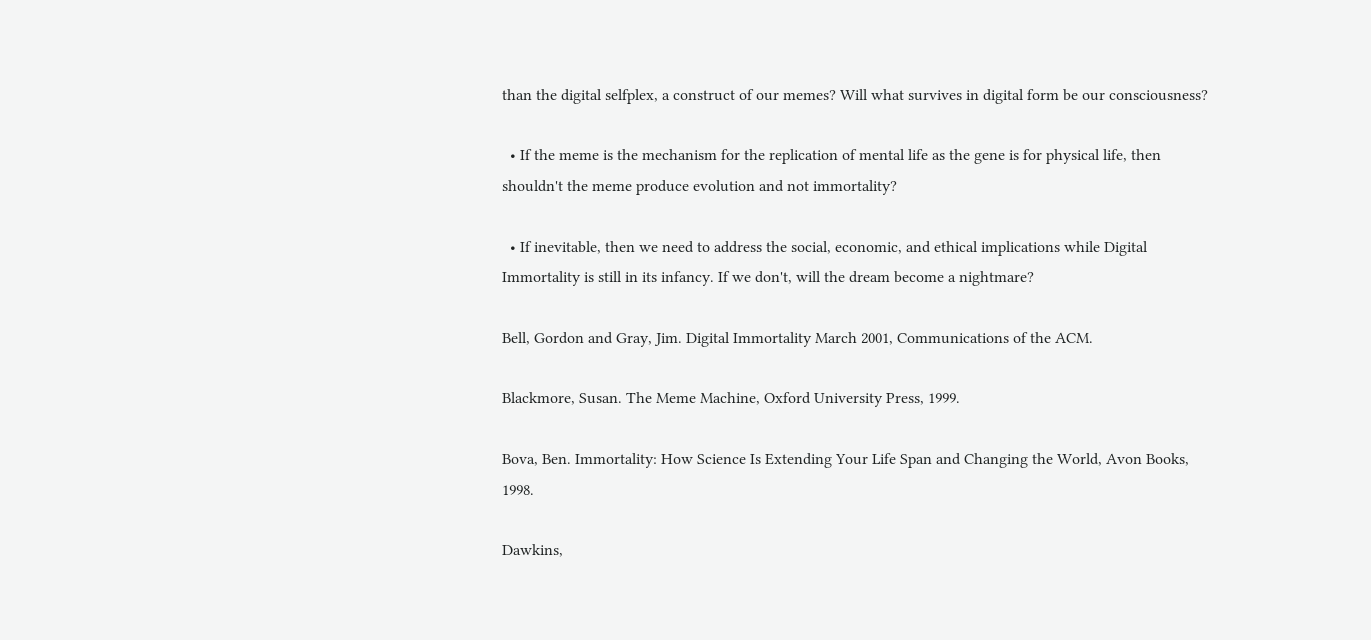than the digital selfplex, a construct of our memes? Will what survives in digital form be our consciousness?

  • If the meme is the mechanism for the replication of mental life as the gene is for physical life, then shouldn't the meme produce evolution and not immortality?

  • If inevitable, then we need to address the social, economic, and ethical implications while Digital Immortality is still in its infancy. If we don't, will the dream become a nightmare?

Bell, Gordon and Gray, Jim. Digital Immortality March 2001, Communications of the ACM.

Blackmore, Susan. The Meme Machine, Oxford University Press, 1999.

Bova, Ben. Immortality: How Science Is Extending Your Life Span and Changing the World, Avon Books, 1998.

Dawkins,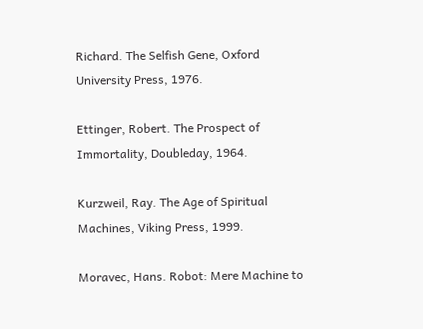Richard. The Selfish Gene, Oxford University Press, 1976.

Ettinger, Robert. The Prospect of Immortality, Doubleday, 1964.

Kurzweil, Ray. The Age of Spiritual Machines, Viking Press, 1999.

Moravec, Hans. Robot: Mere Machine to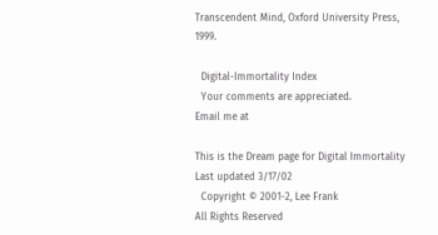Transcendent Mind, Oxford University Press, 1999.

  Digital-Immortality Index
  Your comments are appreciated.
Email me at

This is the Dream page for Digital Immortality
Last updated 3/17/02
  Copyright © 2001-2, Lee Frank
All Rights Reserved